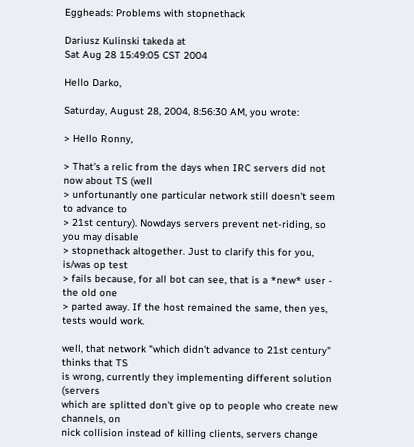Eggheads: Problems with stopnethack

Dariusz Kulinski takeda at
Sat Aug 28 15:49:05 CST 2004

Hello Darko,

Saturday, August 28, 2004, 8:56:30 AM, you wrote:

> Hello Ronny,

> That's a relic from the days when IRC servers did not now about TS (well
> unfortunantly one particular network still doesn't seem to advance to
> 21st century). Nowdays servers prevent net-riding, so you may disable
> stopnethack altogether. Just to clarify this for you, is/was op test
> fails because, for all bot can see, that is a *new* user - the old one
> parted away. If the host remained the same, then yes, tests would work.

well, that network "which didn't advance to 21st century" thinks that TS
is wrong, currently they implementing different solution (servers
which are splitted don't give op to people who create new channels, on
nick collision instead of killing clients, servers change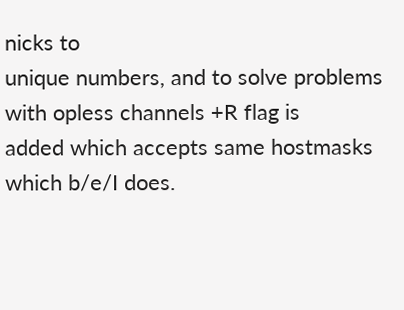nicks to
unique numbers, and to solve problems with opless channels +R flag is
added which accepts same hostmasks which b/e/I does.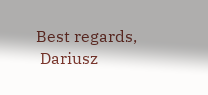Best regards,
 Dariusz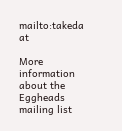mailto:takeda at

More information about the Eggheads mailing list